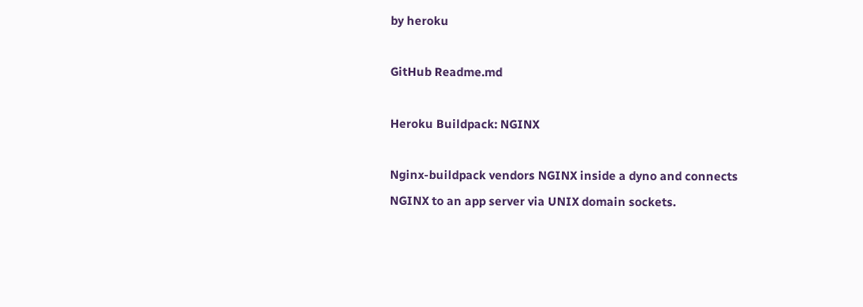by heroku

GitHub Readme.md

Heroku Buildpack: NGINX

Nginx-buildpack vendors NGINX inside a dyno and connects NGINX to an app server via UNIX domain sockets.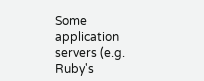Some application servers (e.g. Ruby's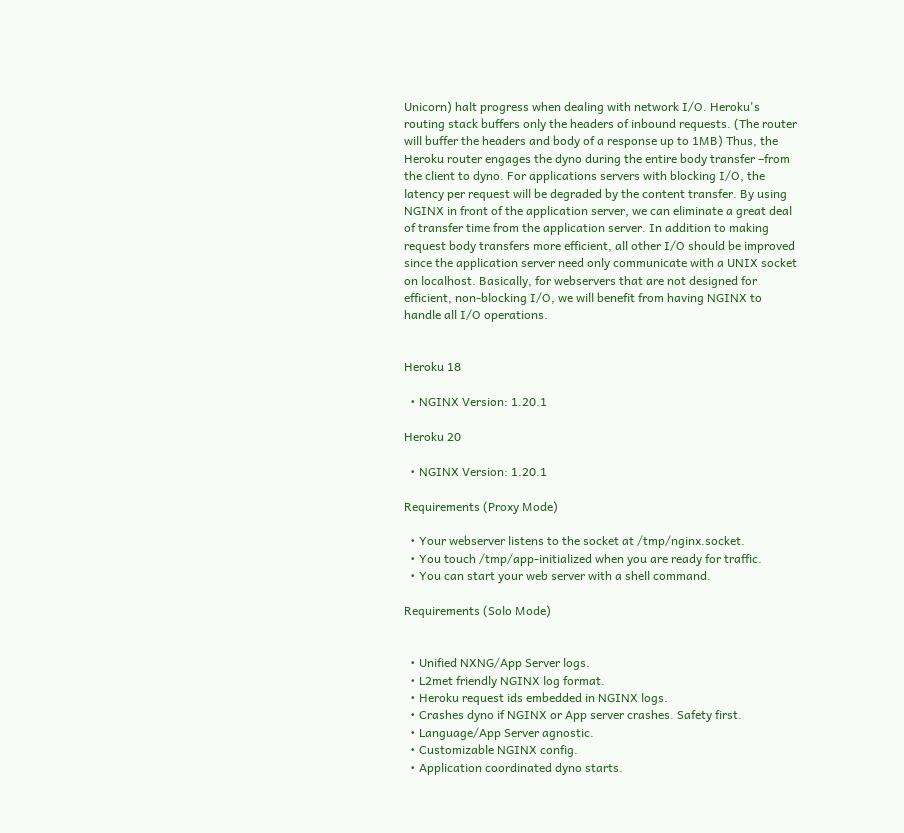Unicorn) halt progress when dealing with network I/O. Heroku's routing stack buffers only the headers of inbound requests. (The router will buffer the headers and body of a response up to 1MB) Thus, the Heroku router engages the dyno during the entire body transfer –from the client to dyno. For applications servers with blocking I/O, the latency per request will be degraded by the content transfer. By using NGINX in front of the application server, we can eliminate a great deal of transfer time from the application server. In addition to making request body transfers more efficient, all other I/O should be improved since the application server need only communicate with a UNIX socket on localhost. Basically, for webservers that are not designed for efficient, non-blocking I/O, we will benefit from having NGINX to handle all I/O operations.


Heroku 18

  • NGINX Version: 1.20.1

Heroku 20

  • NGINX Version: 1.20.1

Requirements (Proxy Mode)

  • Your webserver listens to the socket at /tmp/nginx.socket.
  • You touch /tmp/app-initialized when you are ready for traffic.
  • You can start your web server with a shell command.

Requirements (Solo Mode)


  • Unified NXNG/App Server logs.
  • L2met friendly NGINX log format.
  • Heroku request ids embedded in NGINX logs.
  • Crashes dyno if NGINX or App server crashes. Safety first.
  • Language/App Server agnostic.
  • Customizable NGINX config.
  • Application coordinated dyno starts.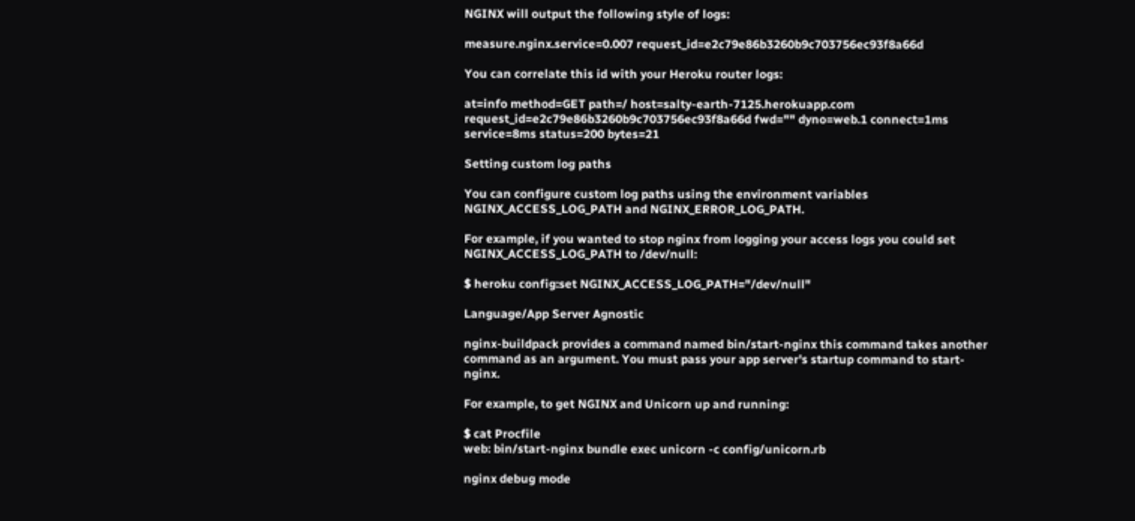NGINX will output the following style of logs:

measure.nginx.service=0.007 request_id=e2c79e86b3260b9c703756ec93f8a66d

You can correlate this id with your Heroku router logs:

at=info method=GET path=/ host=salty-earth-7125.herokuapp.com request_id=e2c79e86b3260b9c703756ec93f8a66d fwd="" dyno=web.1 connect=1ms service=8ms status=200 bytes=21

Setting custom log paths

You can configure custom log paths using the environment variables NGINX_ACCESS_LOG_PATH and NGINX_ERROR_LOG_PATH.

For example, if you wanted to stop nginx from logging your access logs you could set NGINX_ACCESS_LOG_PATH to /dev/null:

$ heroku config:set NGINX_ACCESS_LOG_PATH="/dev/null"

Language/App Server Agnostic

nginx-buildpack provides a command named bin/start-nginx this command takes another command as an argument. You must pass your app server's startup command to start-nginx.

For example, to get NGINX and Unicorn up and running:

$ cat Procfile
web: bin/start-nginx bundle exec unicorn -c config/unicorn.rb

nginx debug mode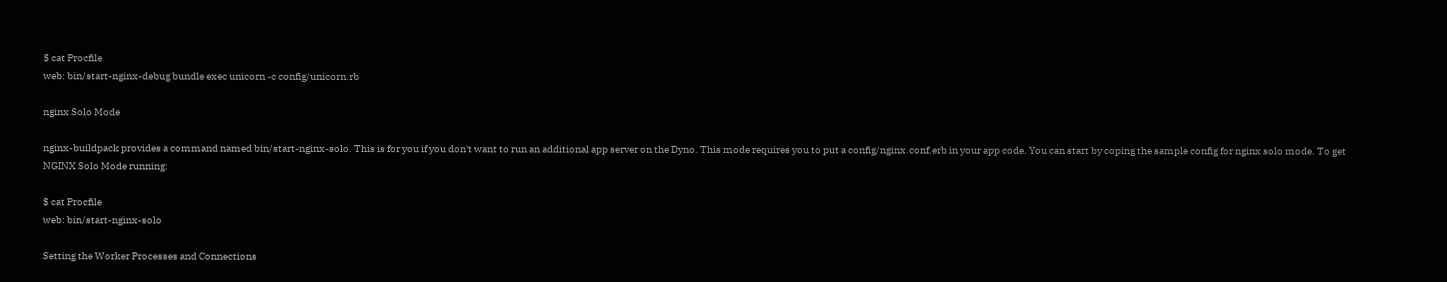$ cat Procfile
web: bin/start-nginx-debug bundle exec unicorn -c config/unicorn.rb

nginx Solo Mode

nginx-buildpack provides a command named bin/start-nginx-solo. This is for you if you don't want to run an additional app server on the Dyno. This mode requires you to put a config/nginx.conf.erb in your app code. You can start by coping the sample config for nginx solo mode. To get NGINX Solo Mode running:

$ cat Procfile
web: bin/start-nginx-solo

Setting the Worker Processes and Connections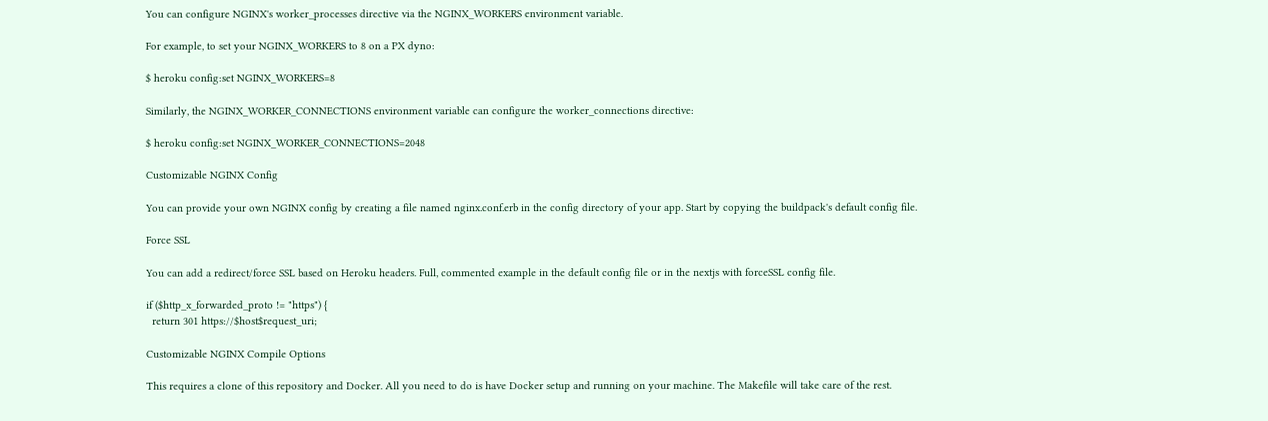You can configure NGINX's worker_processes directive via the NGINX_WORKERS environment variable.

For example, to set your NGINX_WORKERS to 8 on a PX dyno:

$ heroku config:set NGINX_WORKERS=8

Similarly, the NGINX_WORKER_CONNECTIONS environment variable can configure the worker_connections directive:

$ heroku config:set NGINX_WORKER_CONNECTIONS=2048

Customizable NGINX Config

You can provide your own NGINX config by creating a file named nginx.conf.erb in the config directory of your app. Start by copying the buildpack's default config file.

Force SSL

You can add a redirect/force SSL based on Heroku headers. Full, commented example in the default config file or in the nextjs with forceSSL config file.

if ($http_x_forwarded_proto != "https") {
  return 301 https://$host$request_uri;

Customizable NGINX Compile Options

This requires a clone of this repository and Docker. All you need to do is have Docker setup and running on your machine. The Makefile will take care of the rest.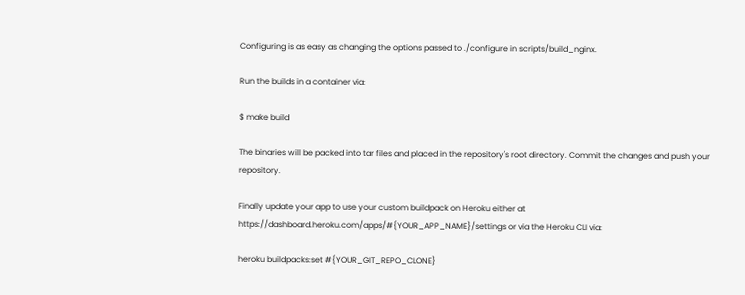Configuring is as easy as changing the options passed to ./configure in scripts/build_nginx.

Run the builds in a container via:

$ make build

The binaries will be packed into tar files and placed in the repository's root directory. Commit the changes and push your repository.

Finally update your app to use your custom buildpack on Heroku either at https://dashboard.heroku.com/apps/#{YOUR_APP_NAME}/settings or via the Heroku CLI via:

heroku buildpacks:set #{YOUR_GIT_REPO_CLONE}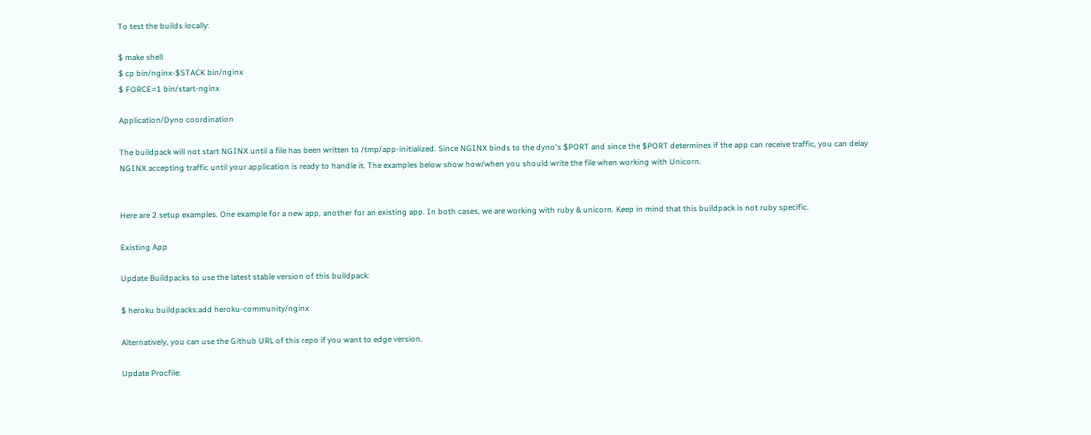To test the builds locally:

$ make shell
$ cp bin/nginx-$STACK bin/nginx
$ FORCE=1 bin/start-nginx

Application/Dyno coordination

The buildpack will not start NGINX until a file has been written to /tmp/app-initialized. Since NGINX binds to the dyno's $PORT and since the $PORT determines if the app can receive traffic, you can delay NGINX accepting traffic until your application is ready to handle it. The examples below show how/when you should write the file when working with Unicorn.


Here are 2 setup examples. One example for a new app, another for an existing app. In both cases, we are working with ruby & unicorn. Keep in mind that this buildpack is not ruby specific.

Existing App

Update Buildpacks to use the latest stable version of this buildpack:

$ heroku buildpacks:add heroku-community/nginx

Alternatively, you can use the Github URL of this repo if you want to edge version.

Update Procfile: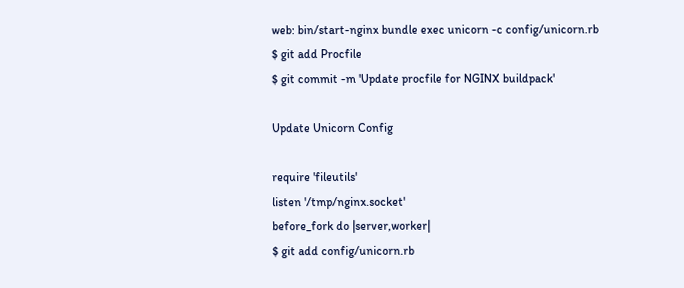web: bin/start-nginx bundle exec unicorn -c config/unicorn.rb
$ git add Procfile
$ git commit -m 'Update procfile for NGINX buildpack'

Update Unicorn Config

require 'fileutils'
listen '/tmp/nginx.socket'
before_fork do |server,worker|
$ git add config/unicorn.rb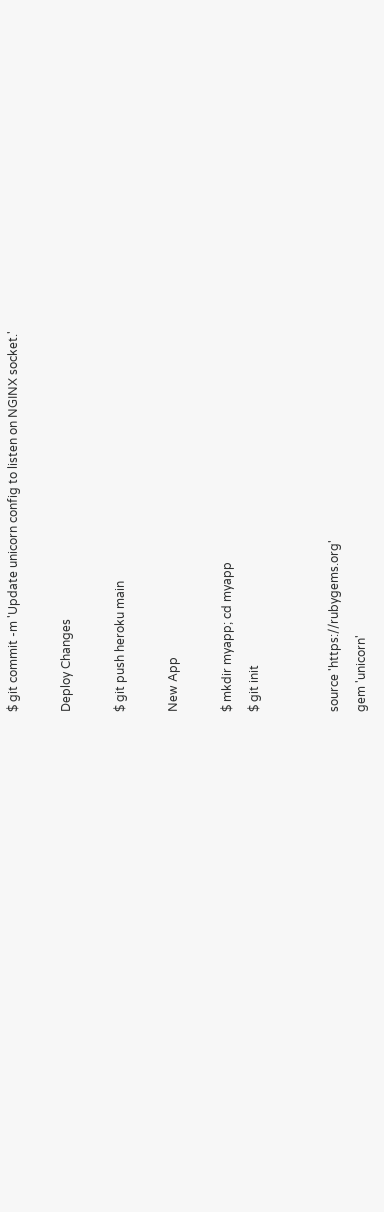$ git commit -m 'Update unicorn config to listen on NGINX socket.'

Deploy Changes

$ git push heroku main

New App

$ mkdir myapp; cd myapp
$ git init


source 'https://rubygems.org'
gem 'unicorn'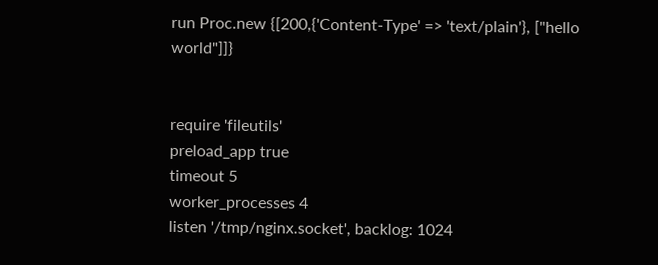run Proc.new {[200,{'Content-Type' => 'text/plain'}, ["hello world"]]}


require 'fileutils'
preload_app true
timeout 5
worker_processes 4
listen '/tmp/nginx.socket', backlog: 1024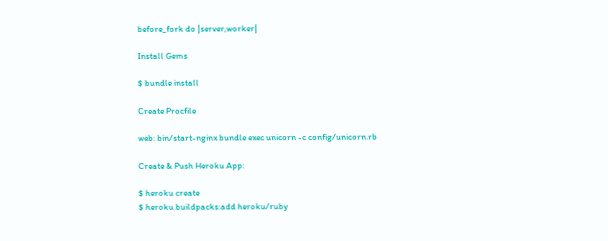before_fork do |server,worker|

Install Gems

$ bundle install

Create Procfile

web: bin/start-nginx bundle exec unicorn -c config/unicorn.rb

Create & Push Heroku App:

$ heroku create
$ heroku buildpacks:add heroku/ruby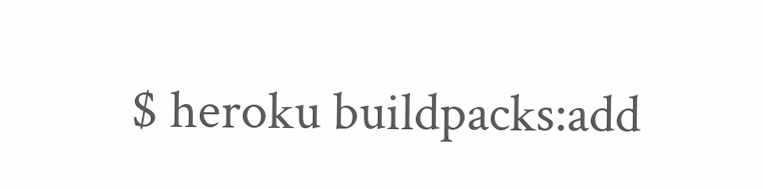$ heroku buildpacks:add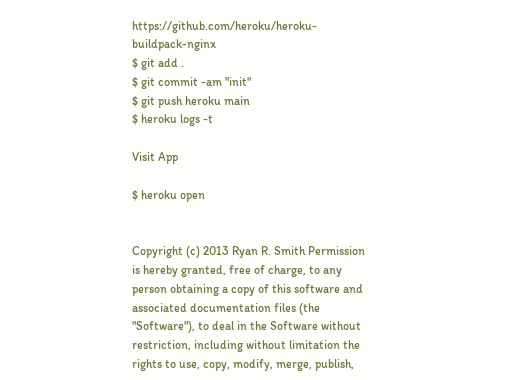https://github.com/heroku/heroku-buildpack-nginx
$ git add .
$ git commit -am "init"
$ git push heroku main
$ heroku logs -t

Visit App

$ heroku open


Copyright (c) 2013 Ryan R. Smith Permission is hereby granted, free of charge, to any person obtaining a copy of this software and associated documentation files (the "Software"), to deal in the Software without restriction, including without limitation the rights to use, copy, modify, merge, publish,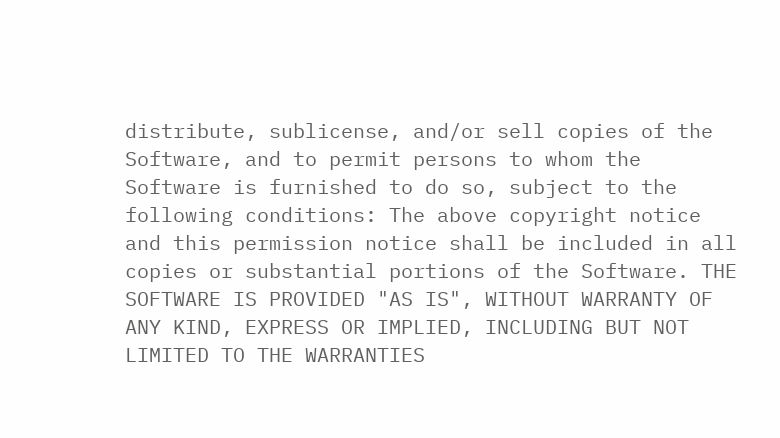distribute, sublicense, and/or sell copies of the Software, and to permit persons to whom the Software is furnished to do so, subject to the following conditions: The above copyright notice and this permission notice shall be included in all copies or substantial portions of the Software. THE SOFTWARE IS PROVIDED "AS IS", WITHOUT WARRANTY OF ANY KIND, EXPRESS OR IMPLIED, INCLUDING BUT NOT LIMITED TO THE WARRANTIES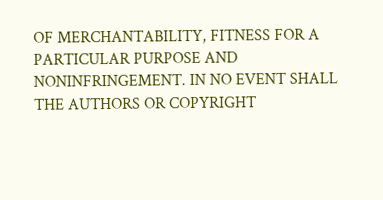OF MERCHANTABILITY, FITNESS FOR A PARTICULAR PURPOSE AND NONINFRINGEMENT. IN NO EVENT SHALL THE AUTHORS OR COPYRIGHT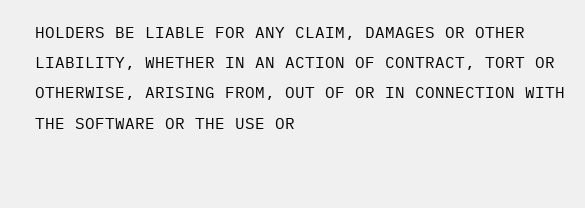HOLDERS BE LIABLE FOR ANY CLAIM, DAMAGES OR OTHER LIABILITY, WHETHER IN AN ACTION OF CONTRACT, TORT OR OTHERWISE, ARISING FROM, OUT OF OR IN CONNECTION WITH THE SOFTWARE OR THE USE OR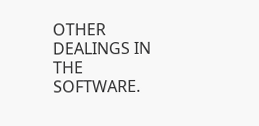OTHER DEALINGS IN THE SOFTWARE.